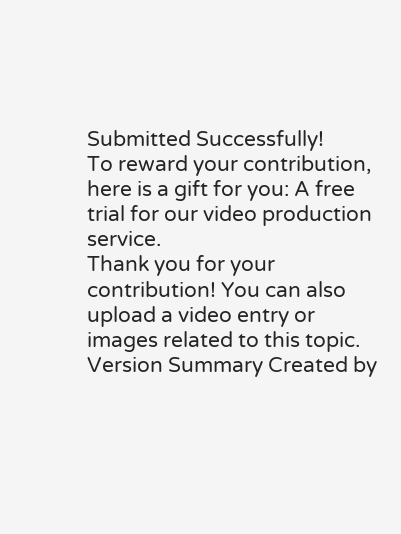Submitted Successfully!
To reward your contribution, here is a gift for you: A free trial for our video production service.
Thank you for your contribution! You can also upload a video entry or images related to this topic.
Version Summary Created by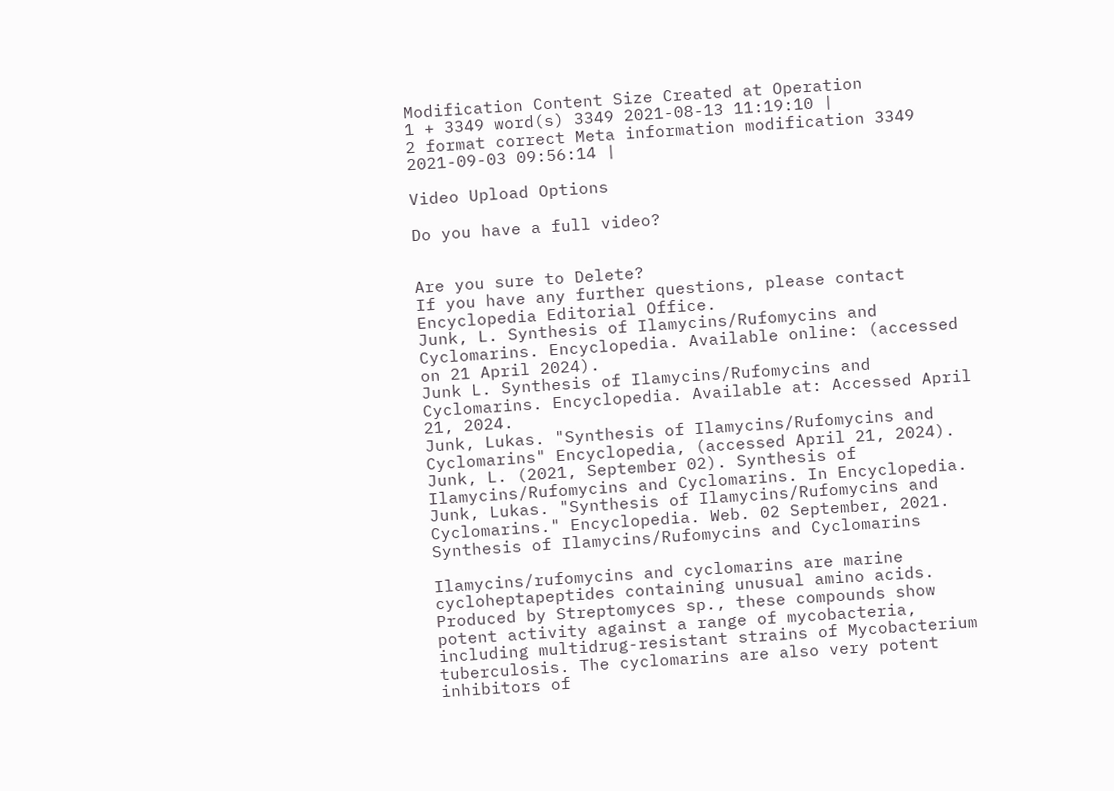Modification Content Size Created at Operation
1 + 3349 word(s) 3349 2021-08-13 11:19:10 |
2 format correct Meta information modification 3349 2021-09-03 09:56:14 |

Video Upload Options

Do you have a full video?


Are you sure to Delete?
If you have any further questions, please contact Encyclopedia Editorial Office.
Junk, L. Synthesis of Ilamycins/Rufomycins and Cyclomarins. Encyclopedia. Available online: (accessed on 21 April 2024).
Junk L. Synthesis of Ilamycins/Rufomycins and Cyclomarins. Encyclopedia. Available at: Accessed April 21, 2024.
Junk, Lukas. "Synthesis of Ilamycins/Rufomycins and Cyclomarins" Encyclopedia, (accessed April 21, 2024).
Junk, L. (2021, September 02). Synthesis of Ilamycins/Rufomycins and Cyclomarins. In Encyclopedia.
Junk, Lukas. "Synthesis of Ilamycins/Rufomycins and Cyclomarins." Encyclopedia. Web. 02 September, 2021.
Synthesis of Ilamycins/Rufomycins and Cyclomarins

Ilamycins/rufomycins and cyclomarins are marine cycloheptapeptides containing unusual amino acids. Produced by Streptomyces sp., these compounds show potent activity against a range of mycobacteria, including multidrug-resistant strains of Mycobacterium tuberculosis. The cyclomarins are also very potent inhibitors of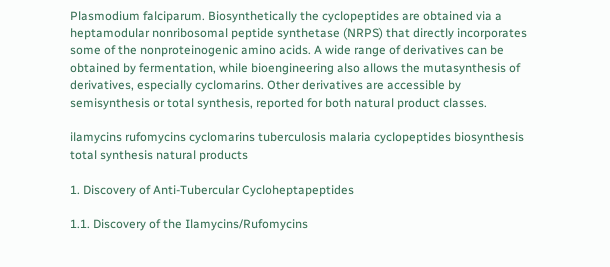Plasmodium falciparum. Biosynthetically the cyclopeptides are obtained via a heptamodular nonribosomal peptide synthetase (NRPS) that directly incorporates some of the nonproteinogenic amino acids. A wide range of derivatives can be obtained by fermentation, while bioengineering also allows the mutasynthesis of derivatives, especially cyclomarins. Other derivatives are accessible by semisynthesis or total synthesis, reported for both natural product classes.

ilamycins rufomycins cyclomarins tuberculosis malaria cyclopeptides biosynthesis total synthesis natural products

1. Discovery of Anti-Tubercular Cycloheptapeptides

1.1. Discovery of the Ilamycins/Rufomycins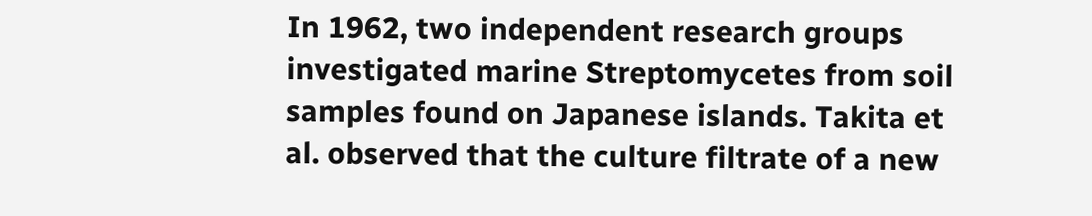In 1962, two independent research groups investigated marine Streptomycetes from soil samples found on Japanese islands. Takita et al. observed that the culture filtrate of a new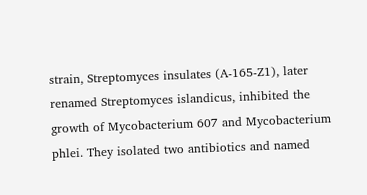strain, Streptomyces insulates (A-165-Z1), later renamed Streptomyces islandicus, inhibited the growth of Mycobacterium 607 and Mycobacterium phlei. They isolated two antibiotics and named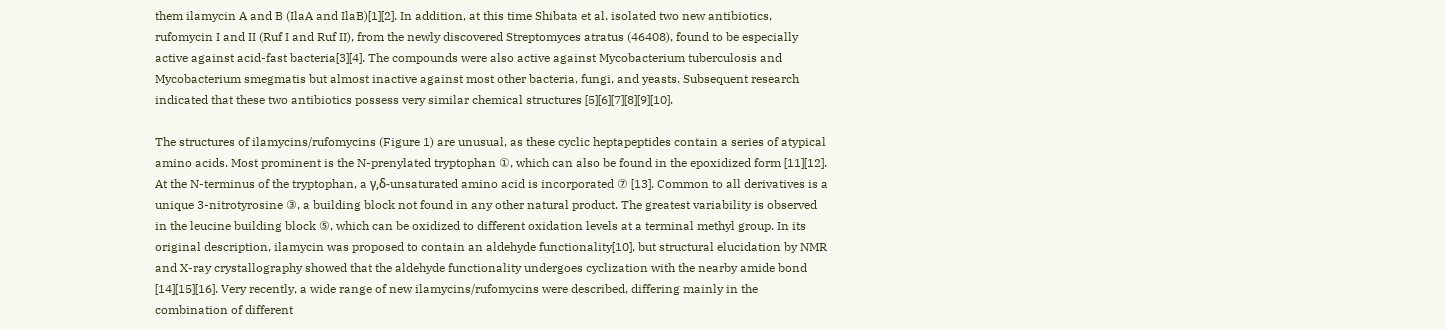them ilamycin A and B (IlaA and IlaB)[1][2]. In addition, at this time Shibata et al. isolated two new antibiotics, rufomycin I and II (Ruf I and Ruf II), from the newly discovered Streptomyces atratus (46408), found to be especially active against acid-fast bacteria[3][4]. The compounds were also active against Mycobacterium tuberculosis and Mycobacterium smegmatis but almost inactive against most other bacteria, fungi, and yeasts. Subsequent research indicated that these two antibiotics possess very similar chemical structures [5][6][7][8][9][10].

The structures of ilamycins/rufomycins (Figure 1) are unusual, as these cyclic heptapeptides contain a series of atypical amino acids. Most prominent is the N-prenylated tryptophan ①, which can also be found in the epoxidized form [11][12]. At the N-terminus of the tryptophan, a γ,δ-unsaturated amino acid is incorporated ⑦ [13]. Common to all derivatives is a unique 3-nitrotyrosine ③, a building block not found in any other natural product. The greatest variability is observed in the leucine building block ⑤, which can be oxidized to different oxidation levels at a terminal methyl group. In its original description, ilamycin was proposed to contain an aldehyde functionality[10], but structural elucidation by NMR and X-ray crystallography showed that the aldehyde functionality undergoes cyclization with the nearby amide bond [14][15][16]. Very recently, a wide range of new ilamycins/rufomycins were described, differing mainly in the combination of different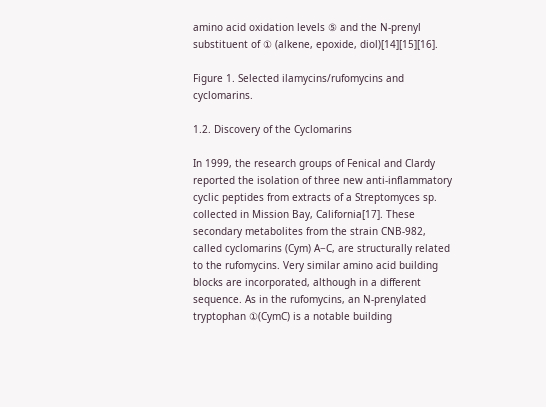amino acid oxidation levels ⑤ and the N-prenyl substituent of ① (alkene, epoxide, diol)[14][15][16].

Figure 1. Selected ilamycins/rufomycins and cyclomarins.

1.2. Discovery of the Cyclomarins

In 1999, the research groups of Fenical and Clardy reported the isolation of three new anti-inflammatory cyclic peptides from extracts of a Streptomyces sp. collected in Mission Bay, California[17]. These secondary metabolites from the strain CNB-982, called cyclomarins (Cym) A−C, are structurally related to the rufomycins. Very similar amino acid building blocks are incorporated, although in a different sequence. As in the rufomycins, an N-prenylated tryptophan ①(CymC) is a notable building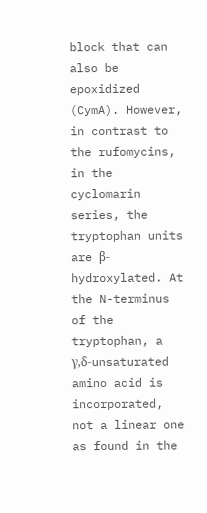block that can also be epoxidized (CymA). However, in contrast to the rufomycins, in the cyclomarin series, the tryptophan units are β-hydroxylated. At the N-terminus of the tryptophan, a γ,δ-unsaturated amino acid is incorporated, not a linear one as found in the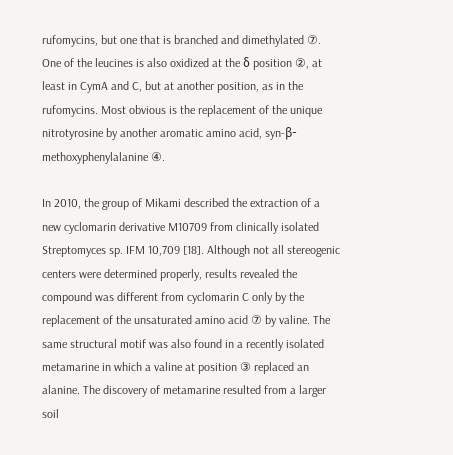rufomycins, but one that is branched and dimethylated ⑦. One of the leucines is also oxidized at the δ position ②, at least in CymA and C, but at another position, as in the rufomycins. Most obvious is the replacement of the unique nitrotyrosine by another aromatic amino acid, syn-β-methoxyphenylalanine ④.

In 2010, the group of Mikami described the extraction of a new cyclomarin derivative M10709 from clinically isolated Streptomyces sp. IFM 10,709 [18]. Although not all stereogenic centers were determined properly, results revealed the compound was different from cyclomarin C only by the replacement of the unsaturated amino acid ⑦ by valine. The same structural motif was also found in a recently isolated metamarine in which a valine at position ③ replaced an alanine. The discovery of metamarine resulted from a larger soil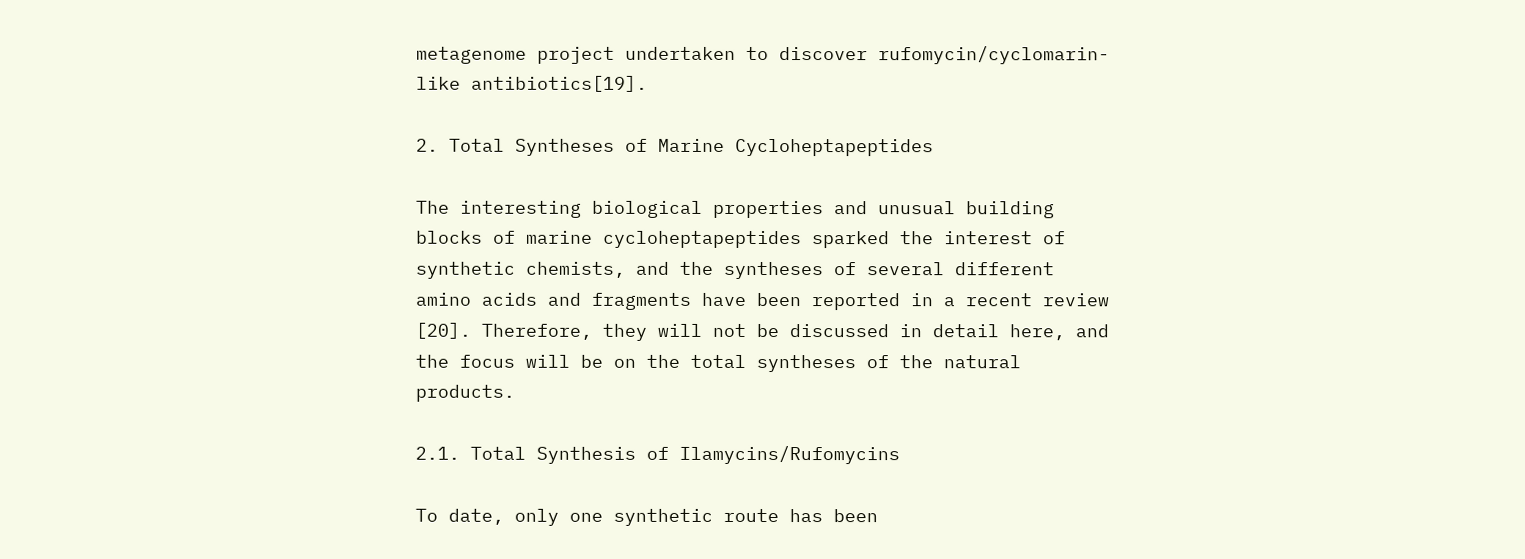metagenome project undertaken to discover rufomycin/cyclomarin-like antibiotics[19].

2. Total Syntheses of Marine Cycloheptapeptides

The interesting biological properties and unusual building blocks of marine cycloheptapeptides sparked the interest of synthetic chemists, and the syntheses of several different amino acids and fragments have been reported in a recent review [20]. Therefore, they will not be discussed in detail here, and the focus will be on the total syntheses of the natural products.

2.1. Total Synthesis of Ilamycins/Rufomycins

To date, only one synthetic route has been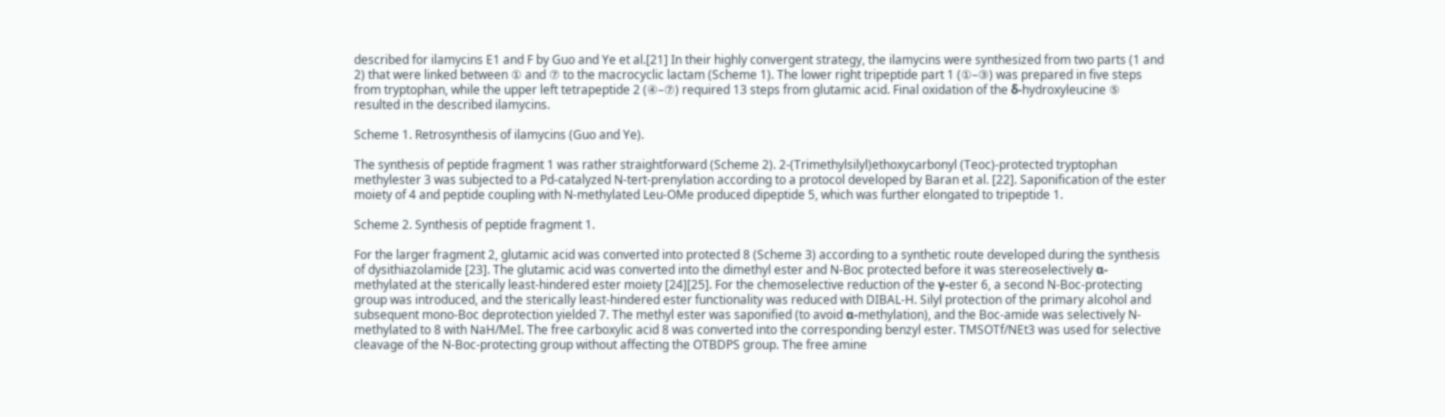described for ilamycins E1 and F by Guo and Ye et al.[21] In their highly convergent strategy, the ilamycins were synthesized from two parts (1 and 2) that were linked between ① and ⑦ to the macrocyclic lactam (Scheme 1). The lower right tripeptide part 1 (①–③) was prepared in five steps from tryptophan, while the upper left tetrapeptide 2 (④–⑦) required 13 steps from glutamic acid. Final oxidation of the δ-hydroxyleucine ⑤ resulted in the described ilamycins.

Scheme 1. Retrosynthesis of ilamycins (Guo and Ye).

The synthesis of peptide fragment 1 was rather straightforward (Scheme 2). 2-(Trimethylsilyl)ethoxycarbonyl (Teoc)-protected tryptophan methylester 3 was subjected to a Pd-catalyzed N-tert-prenylation according to a protocol developed by Baran et al. [22]. Saponification of the ester moiety of 4 and peptide coupling with N-methylated Leu-OMe produced dipeptide 5, which was further elongated to tripeptide 1.

Scheme 2. Synthesis of peptide fragment 1.

For the larger fragment 2, glutamic acid was converted into protected 8 (Scheme 3) according to a synthetic route developed during the synthesis of dysithiazolamide [23]. The glutamic acid was converted into the dimethyl ester and N-Boc protected before it was stereoselectively α-methylated at the sterically least-hindered ester moiety [24][25]. For the chemoselective reduction of the γ-ester 6, a second N-Boc-protecting group was introduced, and the sterically least-hindered ester functionality was reduced with DIBAL-H. Silyl protection of the primary alcohol and subsequent mono-Boc deprotection yielded 7. The methyl ester was saponified (to avoid α-methylation), and the Boc-amide was selectively N-methylated to 8 with NaH/MeI. The free carboxylic acid 8 was converted into the corresponding benzyl ester. TMSOTf/NEt3 was used for selective cleavage of the N-Boc-protecting group without affecting the OTBDPS group. The free amine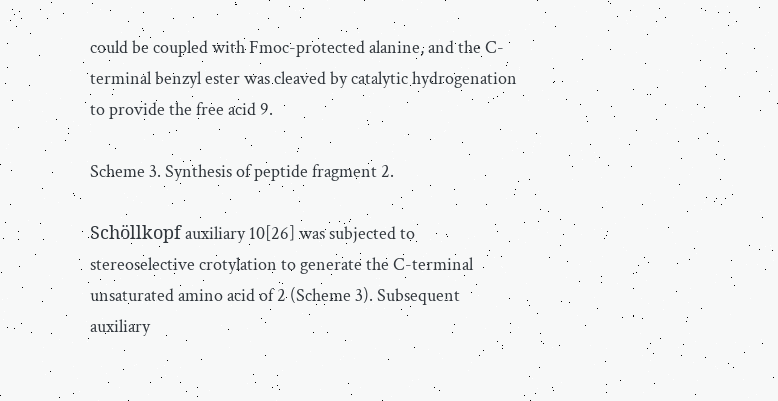could be coupled with Fmoc-protected alanine, and the C-terminal benzyl ester was cleaved by catalytic hydrogenation to provide the free acid 9.

Scheme 3. Synthesis of peptide fragment 2.

Schöllkopf auxiliary 10[26] was subjected to stereoselective crotylation to generate the C-terminal unsaturated amino acid of 2 (Scheme 3). Subsequent auxiliary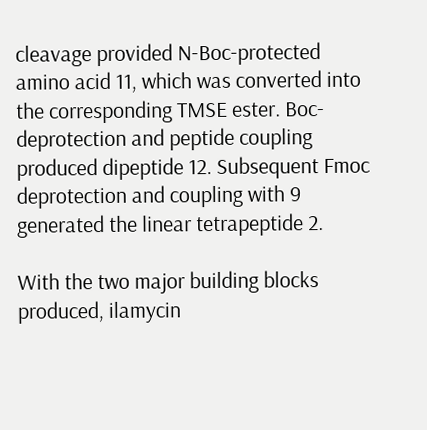cleavage provided N-Boc-protected amino acid 11, which was converted into the corresponding TMSE ester. Boc-deprotection and peptide coupling produced dipeptide 12. Subsequent Fmoc deprotection and coupling with 9 generated the linear tetrapeptide 2.

With the two major building blocks produced, ilamycin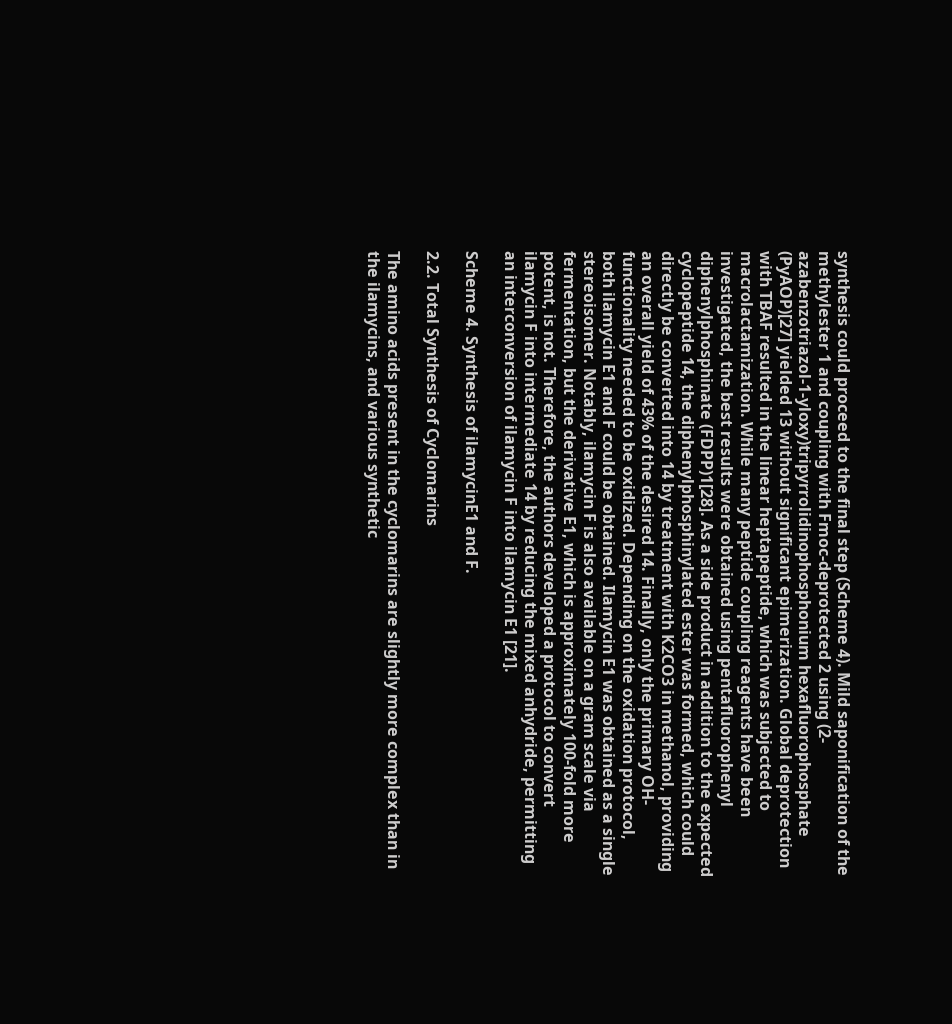synthesis could proceed to the final step (Scheme 4). Mild saponification of the methylester 1 and coupling with Fmoc-deprotected 2 using (2-azabenzotriazol-1-yloxy)tripyrrolidinophosphonium hexafluorophosphate (PyAOP)[27] yielded 13 without significant epimerization. Global deprotection with TBAF resulted in the linear heptapeptide, which was subjected to macrolactamization. While many peptide coupling reagents have been investigated, the best results were obtained using pentafluorophenyl diphenylphosphinate (FDPP)1[28]. As a side product in addition to the expected cyclopeptide 14, the diphenylphosphinylated ester was formed, which could directly be converted into 14 by treatment with K2CO3 in methanol, providing an overall yield of 43% of the desired 14. Finally, only the primary OH-functionality needed to be oxidized. Depending on the oxidation protocol, both ilamycin E1 and F could be obtained. Ilamycin E1 was obtained as a single stereoisomer. Notably, ilamycin F is also available on a gram scale via fermentation, but the derivative E1, which is approximately 100-fold more potent, is not. Therefore, the authors developed a protocol to convert ilamycin F into intermediate 14 by reducing the mixed anhydride, permitting an interconversion of ilamycin F into ilamycin E1 [21].

Scheme 4. Synthesis of ilamycinE1 and F.

2.2. Total Synthesis of Cyclomarins

The amino acids present in the cyclomarins are slightly more complex than in the ilamycins, and various synthetic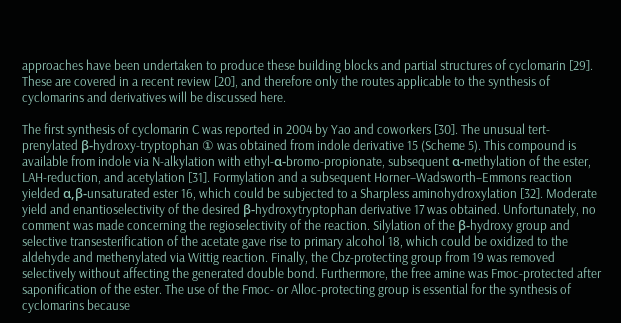approaches have been undertaken to produce these building blocks and partial structures of cyclomarin [29]. These are covered in a recent review [20], and therefore only the routes applicable to the synthesis of cyclomarins and derivatives will be discussed here.

The first synthesis of cyclomarin C was reported in 2004 by Yao and coworkers [30]. The unusual tert-prenylated β-hydroxy-tryptophan ① was obtained from indole derivative 15 (Scheme 5). This compound is available from indole via N-alkylation with ethyl-α-bromo-propionate, subsequent α-methylation of the ester, LAH-reduction, and acetylation [31]. Formylation and a subsequent Horner–Wadsworth–Emmons reaction yielded α,β-unsaturated ester 16, which could be subjected to a Sharpless aminohydroxylation [32]. Moderate yield and enantioselectivity of the desired β-hydroxytryptophan derivative 17 was obtained. Unfortunately, no comment was made concerning the regioselectivity of the reaction. Silylation of the β-hydroxy group and selective transesterification of the acetate gave rise to primary alcohol 18, which could be oxidized to the aldehyde and methenylated via Wittig reaction. Finally, the Cbz-protecting group from 19 was removed selectively without affecting the generated double bond. Furthermore, the free amine was Fmoc-protected after saponification of the ester. The use of the Fmoc- or Alloc-protecting group is essential for the synthesis of cyclomarins because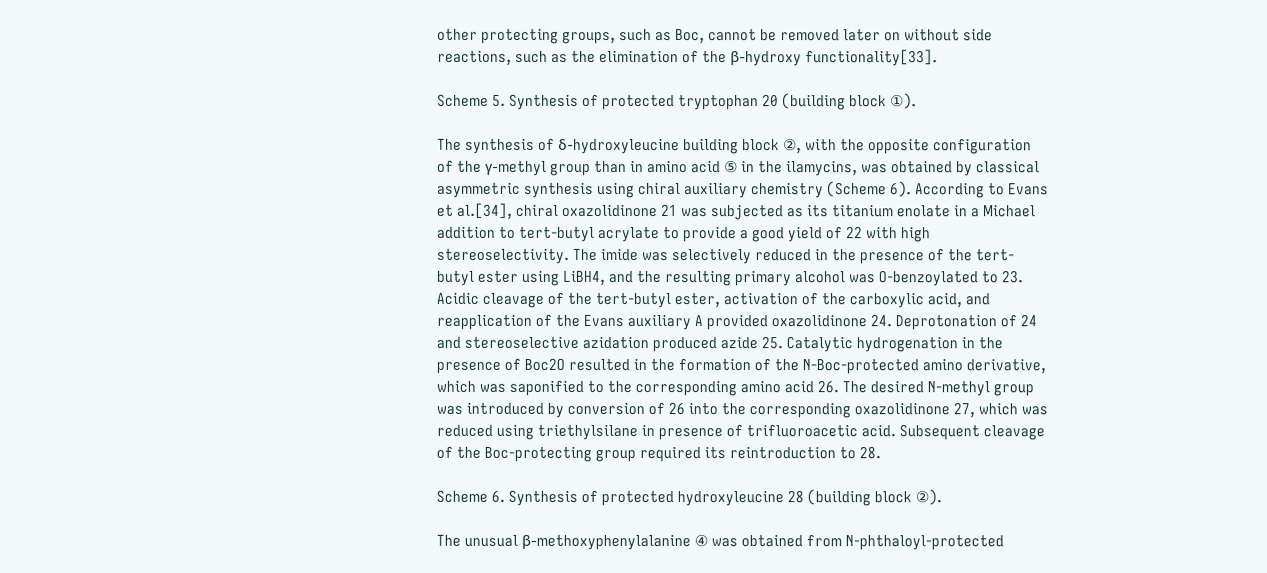other protecting groups, such as Boc, cannot be removed later on without side reactions, such as the elimination of the β-hydroxy functionality[33].

Scheme 5. Synthesis of protected tryptophan 20 (building block ①).

The synthesis of δ-hydroxyleucine building block ②, with the opposite configuration of the γ-methyl group than in amino acid ⑤ in the ilamycins, was obtained by classical asymmetric synthesis using chiral auxiliary chemistry (Scheme 6). According to Evans et al.[34], chiral oxazolidinone 21 was subjected as its titanium enolate in a Michael addition to tert-butyl acrylate to provide a good yield of 22 with high stereoselectivity. The imide was selectively reduced in the presence of the tert-butyl ester using LiBH4, and the resulting primary alcohol was O-benzoylated to 23. Acidic cleavage of the tert-butyl ester, activation of the carboxylic acid, and reapplication of the Evans auxiliary A provided oxazolidinone 24. Deprotonation of 24 and stereoselective azidation produced azide 25. Catalytic hydrogenation in the presence of Boc2O resulted in the formation of the N-Boc-protected amino derivative, which was saponified to the corresponding amino acid 26. The desired N-methyl group was introduced by conversion of 26 into the corresponding oxazolidinone 27, which was reduced using triethylsilane in presence of trifluoroacetic acid. Subsequent cleavage of the Boc-protecting group required its reintroduction to 28.

Scheme 6. Synthesis of protected hydroxyleucine 28 (building block ②).

The unusual β-methoxyphenylalanine ④ was obtained from N-phthaloyl-protected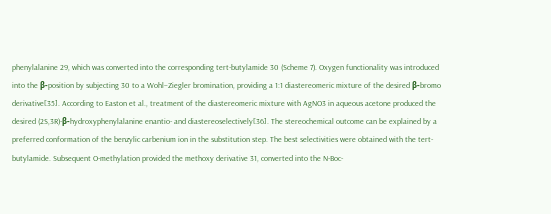phenylalanine 29, which was converted into the corresponding tert-butylamide 30 (Scheme 7). Oxygen functionality was introduced into the β-position by subjecting 30 to a Wohl–Ziegler bromination, providing a 1:1 diastereomeric mixture of the desired β-bromo derivative[35]. According to Easton et al., treatment of the diastereomeric mixture with AgNO3 in aqueous acetone produced the desired (2S,3R)-β-hydroxyphenylalanine enantio- and diastereoselectively[36]. The stereochemical outcome can be explained by a preferred conformation of the benzylic carbenium ion in the substitution step. The best selectivities were obtained with the tert-butylamide. Subsequent O-methylation provided the methoxy derivative 31, converted into the N-Boc-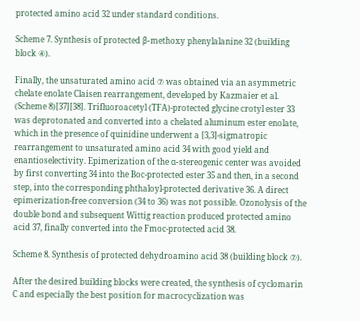protected amino acid 32 under standard conditions.

Scheme 7. Synthesis of protected β-methoxy phenylalanine 32 (building block ④).

Finally, the unsaturated amino acid ⑦ was obtained via an asymmetric chelate enolate Claisen rearrangement, developed by Kazmaier et al. (Scheme 8)[37][38]. Trifluoroacetyl (TFA)-protected glycine crotyl ester 33 was deprotonated and converted into a chelated aluminum ester enolate, which in the presence of quinidine underwent a [3,3]-sigmatropic rearrangement to unsaturated amino acid 34 with good yield and enantioselectivity. Epimerization of the α-stereogenic center was avoided by first converting 34 into the Boc-protected ester 35 and then, in a second step, into the corresponding phthaloyl-protected derivative 36. A direct epimerization-free conversion (34 to 36) was not possible. Ozonolysis of the double bond and subsequent Wittig reaction produced protected amino acid 37, finally converted into the Fmoc-protected acid 38.

Scheme 8. Synthesis of protected dehydroamino acid 38 (building block ⑦).

After the desired building blocks were created, the synthesis of cyclomarin C and especially the best position for macrocyclization was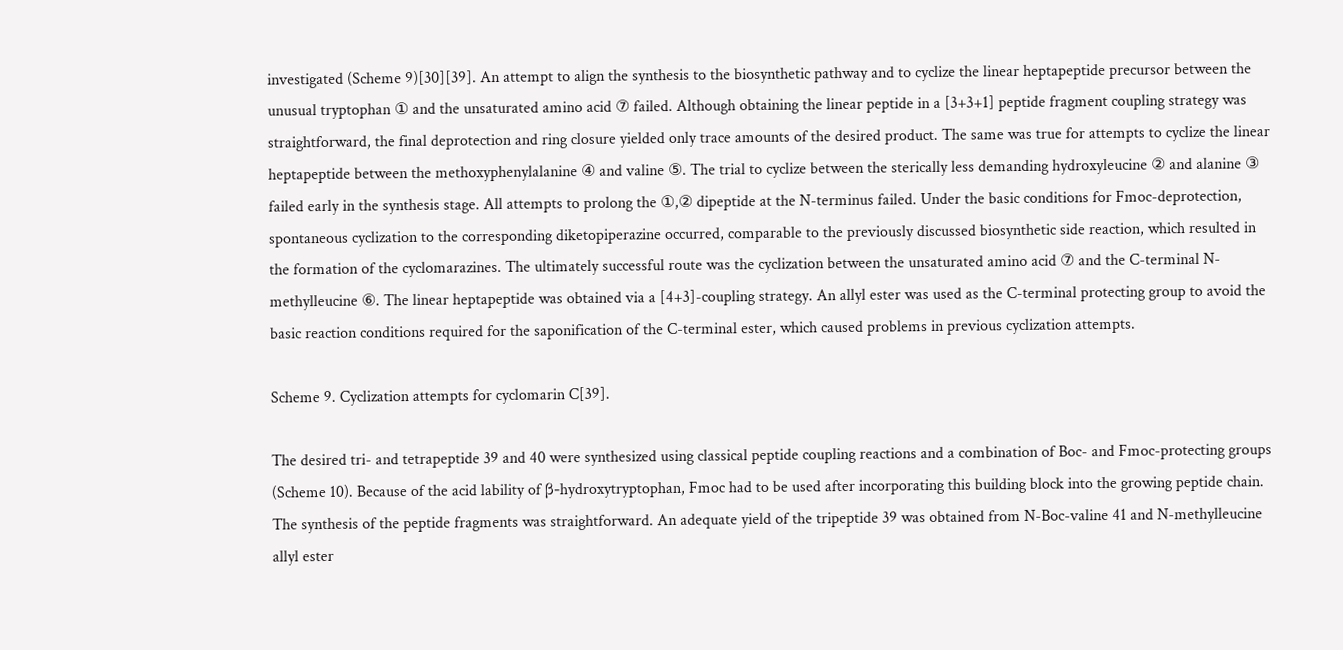investigated (Scheme 9)[30][39]. An attempt to align the synthesis to the biosynthetic pathway and to cyclize the linear heptapeptide precursor between the unusual tryptophan ① and the unsaturated amino acid ⑦ failed. Although obtaining the linear peptide in a [3+3+1] peptide fragment coupling strategy was straightforward, the final deprotection and ring closure yielded only trace amounts of the desired product. The same was true for attempts to cyclize the linear heptapeptide between the methoxyphenylalanine ④ and valine ⑤. The trial to cyclize between the sterically less demanding hydroxyleucine ② and alanine ③ failed early in the synthesis stage. All attempts to prolong the ①,② dipeptide at the N-terminus failed. Under the basic conditions for Fmoc-deprotection, spontaneous cyclization to the corresponding diketopiperazine occurred, comparable to the previously discussed biosynthetic side reaction, which resulted in the formation of the cyclomarazines. The ultimately successful route was the cyclization between the unsaturated amino acid ⑦ and the C-terminal N-methylleucine ⑥. The linear heptapeptide was obtained via a [4+3]-coupling strategy. An allyl ester was used as the C-terminal protecting group to avoid the basic reaction conditions required for the saponification of the C-terminal ester, which caused problems in previous cyclization attempts.

Scheme 9. Cyclization attempts for cyclomarin C[39].

The desired tri- and tetrapeptide 39 and 40 were synthesized using classical peptide coupling reactions and a combination of Boc- and Fmoc-protecting groups (Scheme 10). Because of the acid lability of β-hydroxytryptophan, Fmoc had to be used after incorporating this building block into the growing peptide chain. The synthesis of the peptide fragments was straightforward. An adequate yield of the tripeptide 39 was obtained from N-Boc-valine 41 and N-methylleucine allyl ester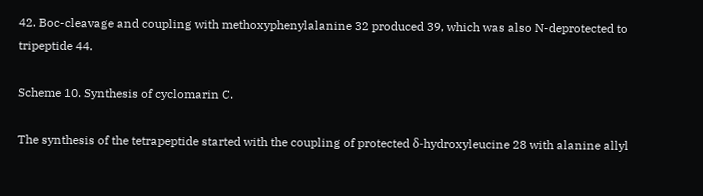42. Boc-cleavage and coupling with methoxyphenylalanine 32 produced 39, which was also N-deprotected to tripeptide 44.

Scheme 10. Synthesis of cyclomarin C.

The synthesis of the tetrapeptide started with the coupling of protected δ-hydroxyleucine 28 with alanine allyl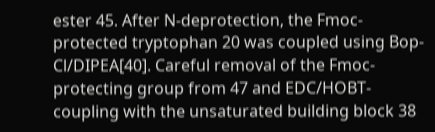ester 45. After N-deprotection, the Fmoc-protected tryptophan 20 was coupled using Bop-Cl/DIPEA[40]. Careful removal of the Fmoc-protecting group from 47 and EDC/HOBT-coupling with the unsaturated building block 38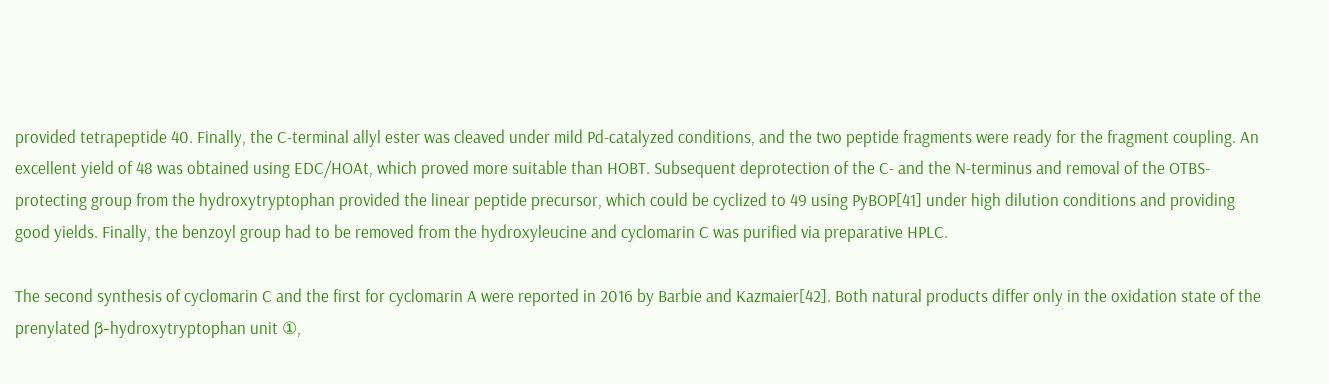provided tetrapeptide 40. Finally, the C-terminal allyl ester was cleaved under mild Pd-catalyzed conditions, and the two peptide fragments were ready for the fragment coupling. An excellent yield of 48 was obtained using EDC/HOAt, which proved more suitable than HOBT. Subsequent deprotection of the C- and the N-terminus and removal of the OTBS-protecting group from the hydroxytryptophan provided the linear peptide precursor, which could be cyclized to 49 using PyBOP[41] under high dilution conditions and providing good yields. Finally, the benzoyl group had to be removed from the hydroxyleucine and cyclomarin C was purified via preparative HPLC.

The second synthesis of cyclomarin C and the first for cyclomarin A were reported in 2016 by Barbie and Kazmaier[42]. Both natural products differ only in the oxidation state of the prenylated β-hydroxytryptophan unit ①,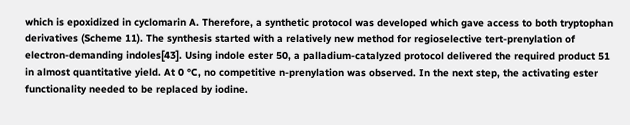which is epoxidized in cyclomarin A. Therefore, a synthetic protocol was developed which gave access to both tryptophan derivatives (Scheme 11). The synthesis started with a relatively new method for regioselective tert-prenylation of electron-demanding indoles[43]. Using indole ester 50, a palladium-catalyzed protocol delivered the required product 51 in almost quantitative yield. At 0 °C, no competitive n-prenylation was observed. In the next step, the activating ester functionality needed to be replaced by iodine.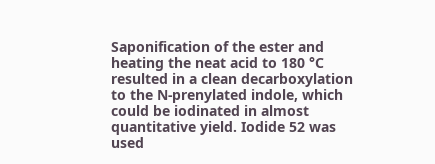Saponification of the ester and heating the neat acid to 180 °C resulted in a clean decarboxylation to the N-prenylated indole, which could be iodinated in almost quantitative yield. Iodide 52 was used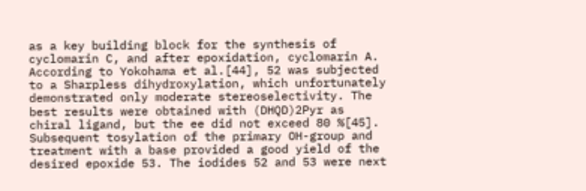as a key building block for the synthesis of cyclomarin C, and after epoxidation, cyclomarin A. According to Yokohama et al.[44], 52 was subjected to a Sharpless dihydroxylation, which unfortunately demonstrated only moderate stereoselectivity. The best results were obtained with (DHQD)2Pyr as chiral ligand, but the ee did not exceed 80 %[45]. Subsequent tosylation of the primary OH-group and treatment with a base provided a good yield of the desired epoxide 53. The iodides 52 and 53 were next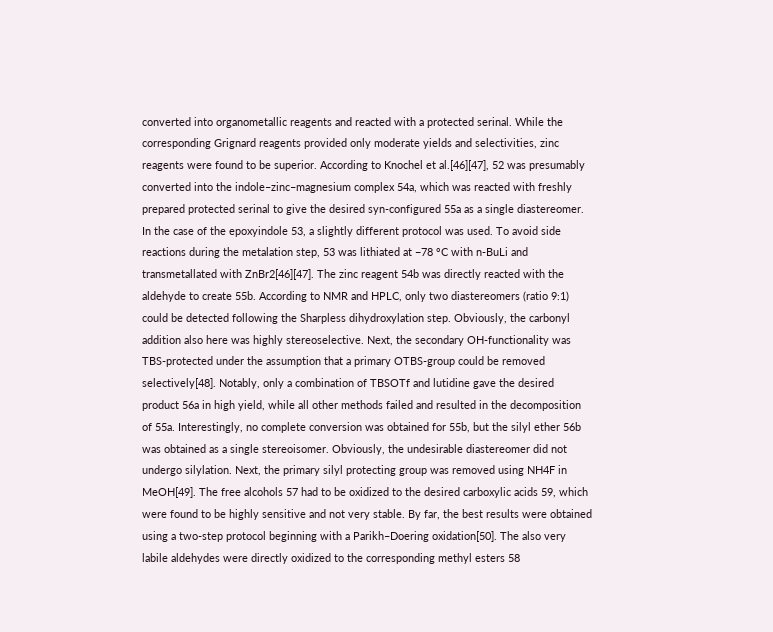converted into organometallic reagents and reacted with a protected serinal. While the corresponding Grignard reagents provided only moderate yields and selectivities, zinc reagents were found to be superior. According to Knochel et al.[46][47], 52 was presumably converted into the indole–zinc–magnesium complex 54a, which was reacted with freshly prepared protected serinal to give the desired syn-configured 55a as a single diastereomer. In the case of the epoxyindole 53, a slightly different protocol was used. To avoid side reactions during the metalation step, 53 was lithiated at −78 °C with n-BuLi and transmetallated with ZnBr2[46][47]. The zinc reagent 54b was directly reacted with the aldehyde to create 55b. According to NMR and HPLC, only two diastereomers (ratio 9:1) could be detected following the Sharpless dihydroxylation step. Obviously, the carbonyl addition also here was highly stereoselective. Next, the secondary OH-functionality was TBS-protected under the assumption that a primary OTBS-group could be removed selectively[48]. Notably, only a combination of TBSOTf and lutidine gave the desired product 56a in high yield, while all other methods failed and resulted in the decomposition of 55a. Interestingly, no complete conversion was obtained for 55b, but the silyl ether 56b was obtained as a single stereoisomer. Obviously, the undesirable diastereomer did not undergo silylation. Next, the primary silyl protecting group was removed using NH4F in MeOH[49]. The free alcohols 57 had to be oxidized to the desired carboxylic acids 59, which were found to be highly sensitive and not very stable. By far, the best results were obtained using a two-step protocol beginning with a Parikh–Doering oxidation[50]. The also very labile aldehydes were directly oxidized to the corresponding methyl esters 58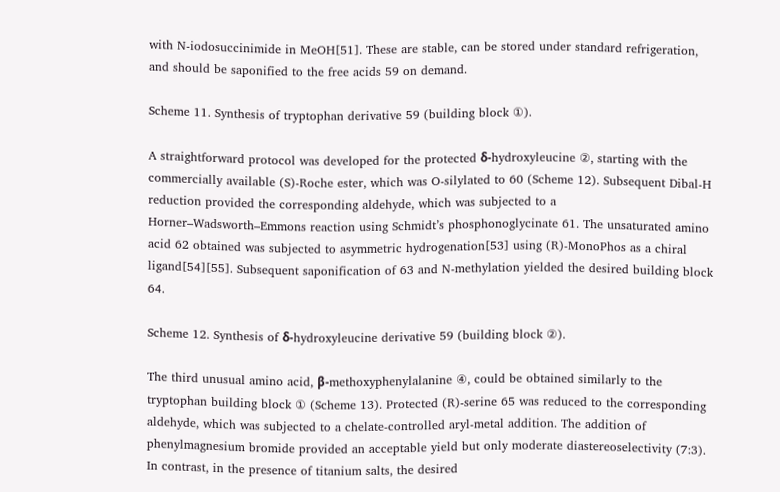with N-iodosuccinimide in MeOH[51]. These are stable, can be stored under standard refrigeration, and should be saponified to the free acids 59 on demand.

Scheme 11. Synthesis of tryptophan derivative 59 (building block ①).

A straightforward protocol was developed for the protected δ-hydroxyleucine ②, starting with the commercially available (S)-Roche ester, which was O-silylated to 60 (Scheme 12). Subsequent Dibal-H reduction provided the corresponding aldehyde, which was subjected to a Horner–Wadsworth–Emmons reaction using Schmidt’s phosphonoglycinate 61. The unsaturated amino acid 62 obtained was subjected to asymmetric hydrogenation[53] using (R)-MonoPhos as a chiral ligand[54][55]. Subsequent saponification of 63 and N-methylation yielded the desired building block 64.

Scheme 12. Synthesis of δ-hydroxyleucine derivative 59 (building block ②).

The third unusual amino acid, β-methoxyphenylalanine ④, could be obtained similarly to the tryptophan building block ① (Scheme 13). Protected (R)-serine 65 was reduced to the corresponding aldehyde, which was subjected to a chelate-controlled aryl-metal addition. The addition of phenylmagnesium bromide provided an acceptable yield but only moderate diastereoselectivity (7:3). In contrast, in the presence of titanium salts, the desired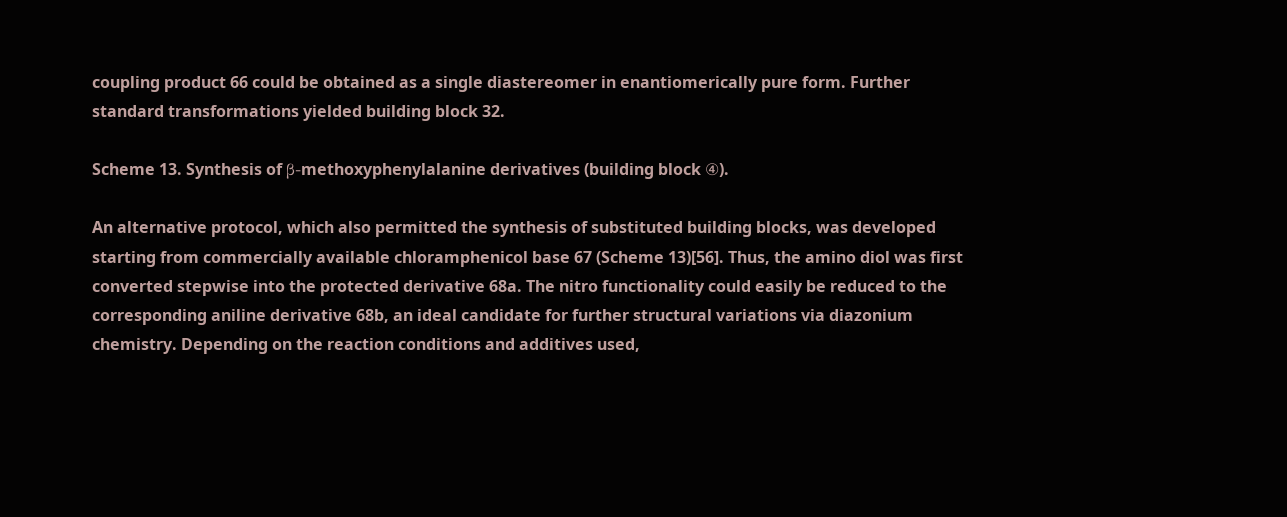coupling product 66 could be obtained as a single diastereomer in enantiomerically pure form. Further standard transformations yielded building block 32.

Scheme 13. Synthesis of β-methoxyphenylalanine derivatives (building block ④).

An alternative protocol, which also permitted the synthesis of substituted building blocks, was developed starting from commercially available chloramphenicol base 67 (Scheme 13)[56]. Thus, the amino diol was first converted stepwise into the protected derivative 68a. The nitro functionality could easily be reduced to the corresponding aniline derivative 68b, an ideal candidate for further structural variations via diazonium chemistry. Depending on the reaction conditions and additives used,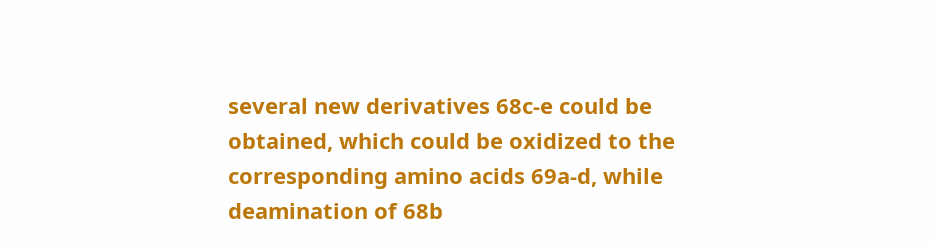several new derivatives 68c-e could be obtained, which could be oxidized to the corresponding amino acids 69a-d, while deamination of 68b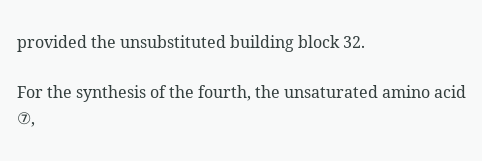provided the unsubstituted building block 32.

For the synthesis of the fourth, the unsaturated amino acid ⑦,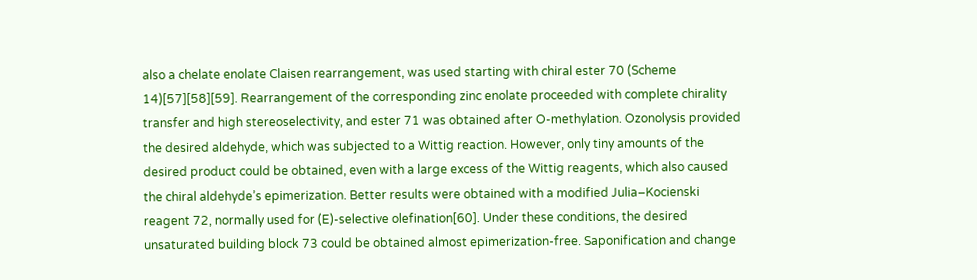also a chelate enolate Claisen rearrangement, was used starting with chiral ester 70 (Scheme 14)[57][58][59]. Rearrangement of the corresponding zinc enolate proceeded with complete chirality transfer and high stereoselectivity, and ester 71 was obtained after O-methylation. Ozonolysis provided the desired aldehyde, which was subjected to a Wittig reaction. However, only tiny amounts of the desired product could be obtained, even with a large excess of the Wittig reagents, which also caused the chiral aldehyde’s epimerization. Better results were obtained with a modified Julia–Kocienski reagent 72, normally used for (E)-selective olefination[60]. Under these conditions, the desired unsaturated building block 73 could be obtained almost epimerization-free. Saponification and change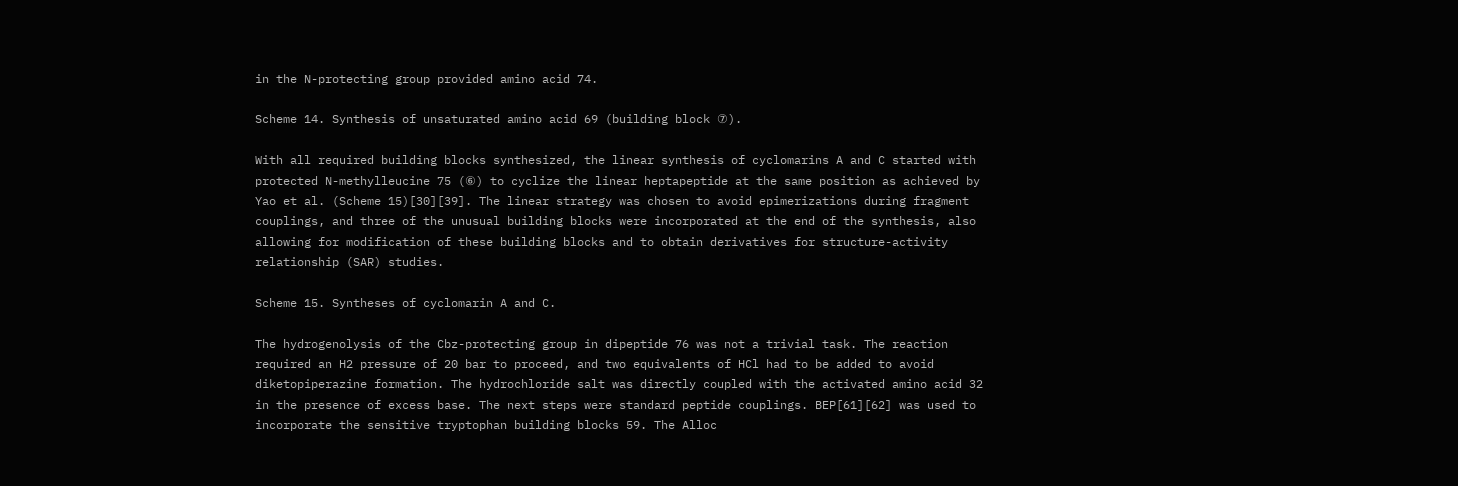in the N-protecting group provided amino acid 74.

Scheme 14. Synthesis of unsaturated amino acid 69 (building block ⑦).

With all required building blocks synthesized, the linear synthesis of cyclomarins A and C started with protected N-methylleucine 75 (⑥) to cyclize the linear heptapeptide at the same position as achieved by Yao et al. (Scheme 15)[30][39]. The linear strategy was chosen to avoid epimerizations during fragment couplings, and three of the unusual building blocks were incorporated at the end of the synthesis, also allowing for modification of these building blocks and to obtain derivatives for structure-activity relationship (SAR) studies.

Scheme 15. Syntheses of cyclomarin A and C.

The hydrogenolysis of the Cbz-protecting group in dipeptide 76 was not a trivial task. The reaction required an H2 pressure of 20 bar to proceed, and two equivalents of HCl had to be added to avoid diketopiperazine formation. The hydrochloride salt was directly coupled with the activated amino acid 32 in the presence of excess base. The next steps were standard peptide couplings. BEP[61][62] was used to incorporate the sensitive tryptophan building blocks 59. The Alloc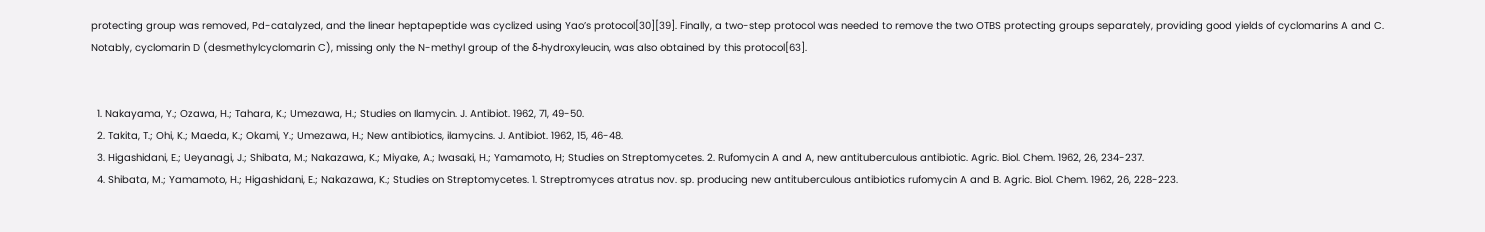protecting group was removed, Pd-catalyzed, and the linear heptapeptide was cyclized using Yao’s protocol[30][39]. Finally, a two-step protocol was needed to remove the two OTBS protecting groups separately, providing good yields of cyclomarins A and C. Notably, cyclomarin D (desmethylcyclomarin C), missing only the N-methyl group of the δ-hydroxyleucin, was also obtained by this protocol[63].


  1. Nakayama, Y.; Ozawa, H.; Tahara, K.; Umezawa, H.; Studies on Ilamycin. J. Antibiot. 1962, 71, 49-50.
  2. Takita, T.; Ohi, K.; Maeda, K.; Okami, Y.; Umezawa, H.; New antibiotics, ilamycins. J. Antibiot. 1962, 15, 46-48.
  3. Higashidani, E.; Ueyanagi, J.; Shibata, M.; Nakazawa, K.; Miyake, A.; Iwasaki, H.; Yamamoto, H; Studies on Streptomycetes. 2. Rufomycin A and A, new antituberculous antibiotic. Agric. Biol. Chem. 1962, 26, 234-237.
  4. Shibata, M.; Yamamoto, H.; Higashidani, E.; Nakazawa, K.; Studies on Streptomycetes. 1. Streptromyces atratus nov. sp. producing new antituberculous antibiotics rufomycin A and B. Agric. Biol. Chem. 1962, 26, 228-223.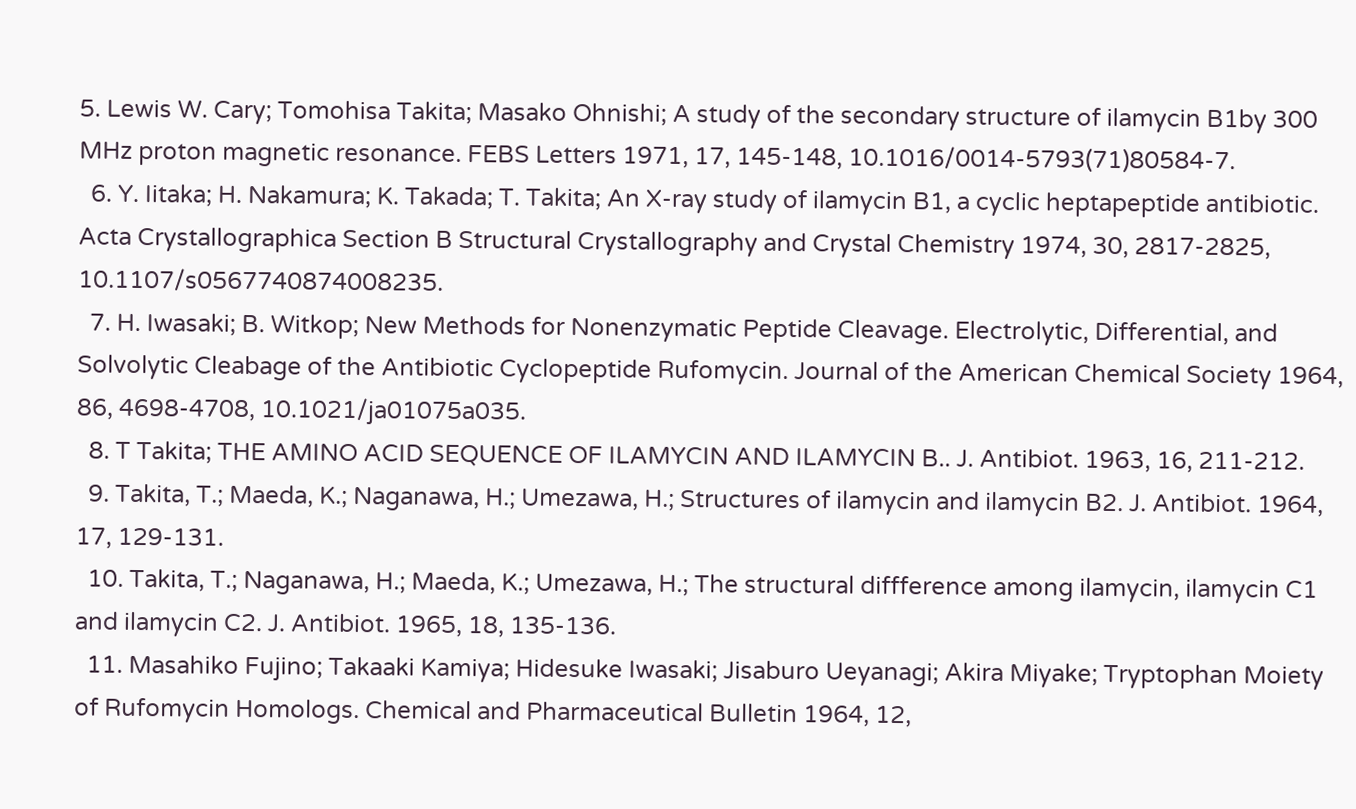5. Lewis W. Cary; Tomohisa Takita; Masako Ohnishi; A study of the secondary structure of ilamycin B1by 300 MHz proton magnetic resonance. FEBS Letters 1971, 17, 145-148, 10.1016/0014-5793(71)80584-7.
  6. Y. Iitaka; H. Nakamura; K. Takada; T. Takita; An X-ray study of ilamycin B1, a cyclic heptapeptide antibiotic. Acta Crystallographica Section B Structural Crystallography and Crystal Chemistry 1974, 30, 2817-2825, 10.1107/s0567740874008235.
  7. H. Iwasaki; B. Witkop; New Methods for Nonenzymatic Peptide Cleavage. Electrolytic, Differential, and Solvolytic Cleabage of the Antibiotic Cyclopeptide Rufomycin. Journal of the American Chemical Society 1964, 86, 4698-4708, 10.1021/ja01075a035.
  8. T Takita; THE AMINO ACID SEQUENCE OF ILAMYCIN AND ILAMYCIN B.. J. Antibiot. 1963, 16, 211-212.
  9. Takita, T.; Maeda, K.; Naganawa, H.; Umezawa, H.; Structures of ilamycin and ilamycin B2. J. Antibiot. 1964, 17, 129-131.
  10. Takita, T.; Naganawa, H.; Maeda, K.; Umezawa, H.; The structural diffference among ilamycin, ilamycin C1 and ilamycin C2. J. Antibiot. 1965, 18, 135-136.
  11. Masahiko Fujino; Takaaki Kamiya; Hidesuke Iwasaki; Jisaburo Ueyanagi; Akira Miyake; Tryptophan Moiety of Rufomycin Homologs. Chemical and Pharmaceutical Bulletin 1964, 12,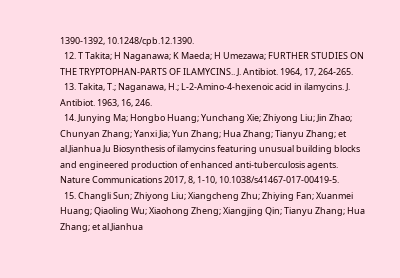1390-1392, 10.1248/cpb.12.1390.
  12. T Takita; H Naganawa; K Maeda; H Umezawa; FURTHER STUDIES ON THE TRYPTOPHAN-PARTS OF ILAMYCINS.. J. Antibiot. 1964, 17, 264-265.
  13. Takita, T.; Naganawa, H.; L-2-Amino-4-hexenoic acid in ilamycins. J. Antibiot. 1963, 16, 246.
  14. Junying Ma; Hongbo Huang; Yunchang Xie; Zhiyong Liu; Jin Zhao; Chunyan Zhang; Yanxi Jia; Yun Zhang; Hua Zhang; Tianyu Zhang; et al.Jianhua Ju Biosynthesis of ilamycins featuring unusual building blocks and engineered production of enhanced anti-tuberculosis agents. Nature Communications 2017, 8, 1-10, 10.1038/s41467-017-00419-5.
  15. Changli Sun; Zhiyong Liu; Xiangcheng Zhu; Zhiying Fan; Xuanmei Huang; Qiaoling Wu; Xiaohong Zheng; Xiangjing Qin; Tianyu Zhang; Hua Zhang; et al.Jianhua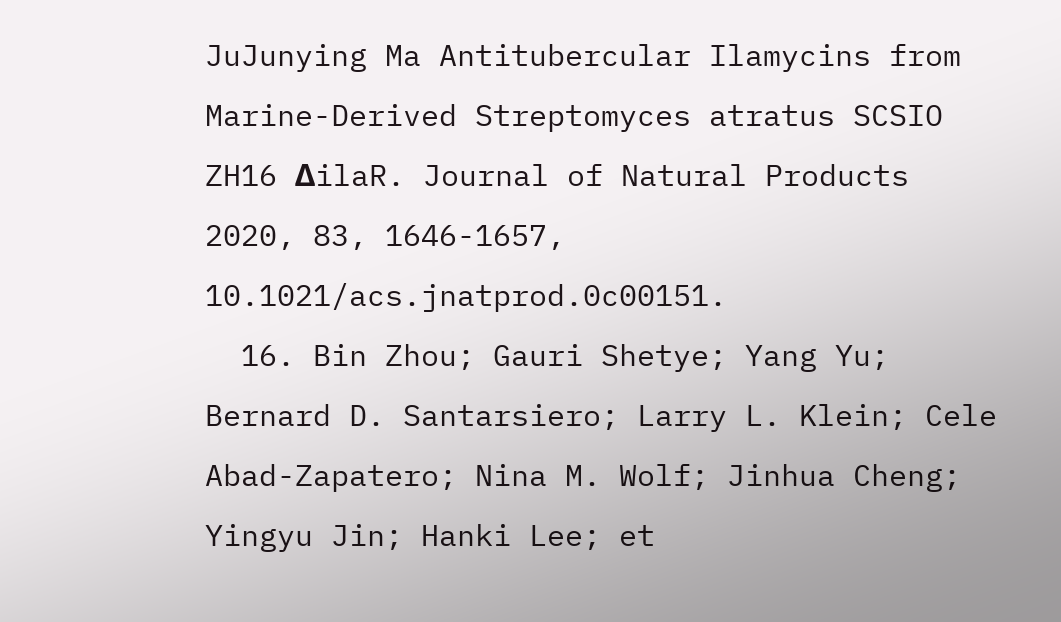JuJunying Ma Antitubercular Ilamycins from Marine-Derived Streptomyces atratus SCSIO ZH16 ΔilaR. Journal of Natural Products 2020, 83, 1646-1657, 10.1021/acs.jnatprod.0c00151.
  16. Bin Zhou; Gauri Shetye; Yang Yu; Bernard D. Santarsiero; Larry L. Klein; Cele Abad-Zapatero; Nina M. Wolf; Jinhua Cheng; Yingyu Jin; Hanki Lee; et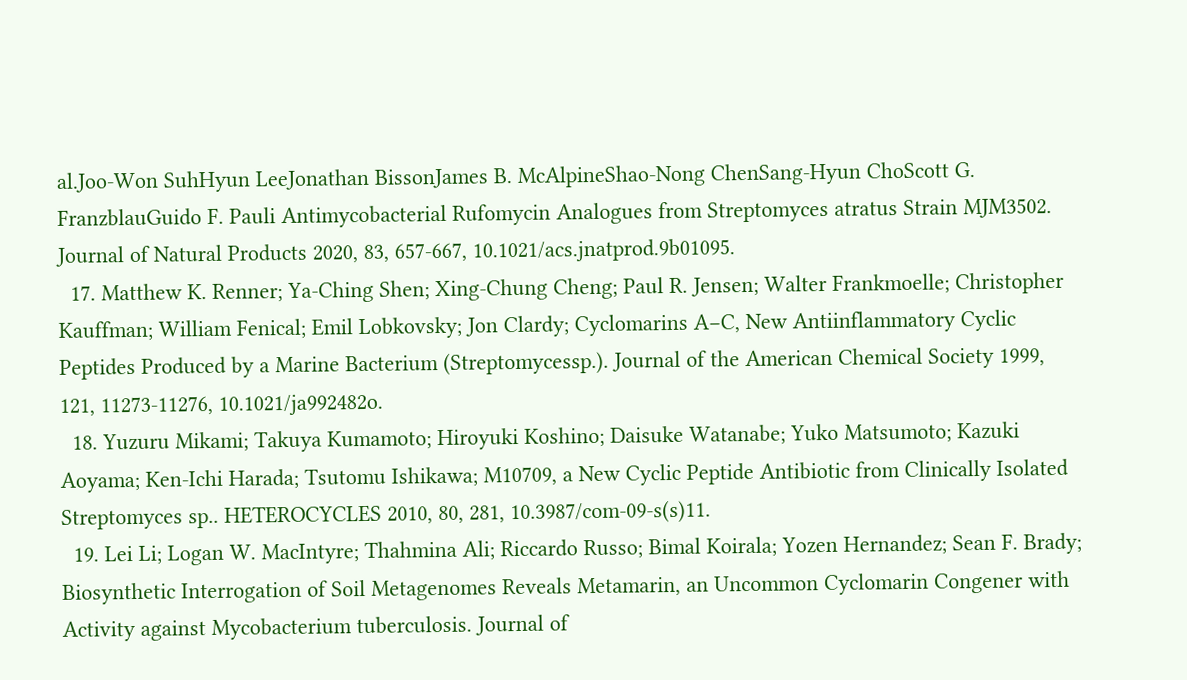al.Joo-Won SuhHyun LeeJonathan BissonJames B. McAlpineShao-Nong ChenSang-Hyun ChoScott G. FranzblauGuido F. Pauli Antimycobacterial Rufomycin Analogues from Streptomyces atratus Strain MJM3502. Journal of Natural Products 2020, 83, 657-667, 10.1021/acs.jnatprod.9b01095.
  17. Matthew K. Renner; Ya-Ching Shen; Xing-Chung Cheng; Paul R. Jensen; Walter Frankmoelle; Christopher Kauffman; William Fenical; Emil Lobkovsky; Jon Clardy; Cyclomarins A−C, New Antiinflammatory Cyclic Peptides Produced by a Marine Bacterium (Streptomycessp.). Journal of the American Chemical Society 1999, 121, 11273-11276, 10.1021/ja992482o.
  18. Yuzuru Mikami; Takuya Kumamoto; Hiroyuki Koshino; Daisuke Watanabe; Yuko Matsumoto; Kazuki Aoyama; Ken-Ichi Harada; Tsutomu Ishikawa; M10709, a New Cyclic Peptide Antibiotic from Clinically Isolated Streptomyces sp.. HETEROCYCLES 2010, 80, 281, 10.3987/com-09-s(s)11.
  19. Lei Li; Logan W. MacIntyre; Thahmina Ali; Riccardo Russo; Bimal Koirala; Yozen Hernandez; Sean F. Brady; Biosynthetic Interrogation of Soil Metagenomes Reveals Metamarin, an Uncommon Cyclomarin Congener with Activity against Mycobacterium tuberculosis. Journal of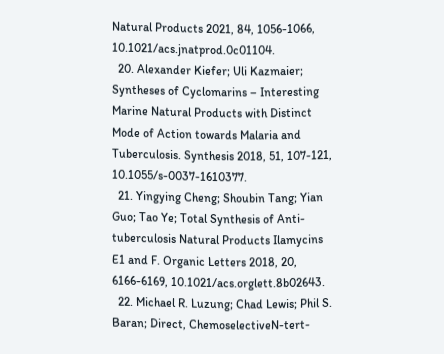Natural Products 2021, 84, 1056-1066, 10.1021/acs.jnatprod.0c01104.
  20. Alexander Kiefer; Uli Kazmaier; Syntheses of Cyclomarins – Interesting Marine Natural Products with Distinct Mode of Action towards Malaria and Tuberculosis. Synthesis 2018, 51, 107-121, 10.1055/s-0037-1610377.
  21. Yingying Cheng; Shoubin Tang; Yian Guo; Tao Ye; Total Synthesis of Anti-tuberculosis Natural Products Ilamycins E1 and F. Organic Letters 2018, 20, 6166-6169, 10.1021/acs.orglett.8b02643.
  22. Michael R. Luzung; Chad Lewis; Phil S. Baran; Direct, ChemoselectiveN-tert-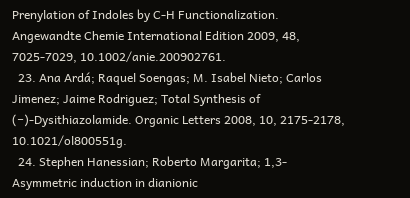Prenylation of Indoles by C-H Functionalization. Angewandte Chemie International Edition 2009, 48, 7025-7029, 10.1002/anie.200902761.
  23. Ana Ardá; Raquel Soengas; M. Isabel Nieto; Carlos Jimenez; Jaime Rodriguez; Total Synthesis of (−)-Dysithiazolamide. Organic Letters 2008, 10, 2175-2178, 10.1021/ol800551g.
  24. Stephen Hanessian; Roberto Margarita; 1,3-Asymmetric induction in dianionic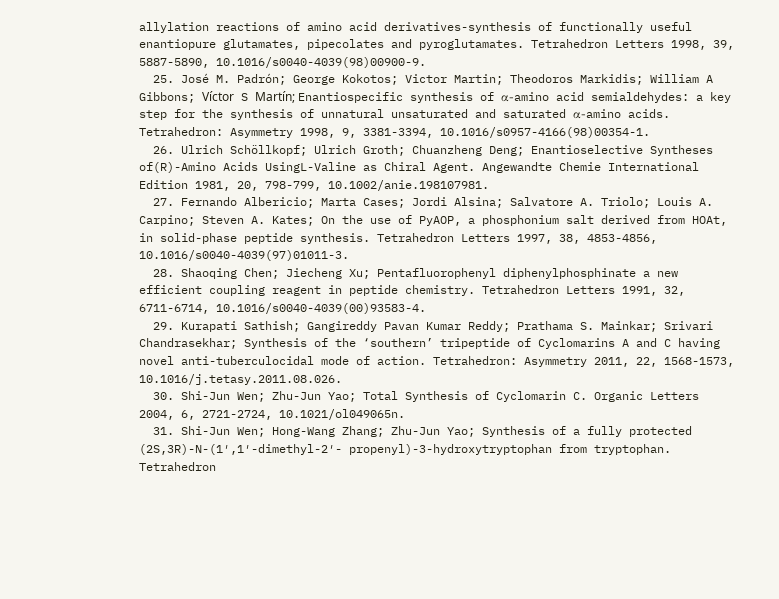allylation reactions of amino acid derivatives-synthesis of functionally useful enantiopure glutamates, pipecolates and pyroglutamates. Tetrahedron Letters 1998, 39, 5887-5890, 10.1016/s0040-4039(98)00900-9.
  25. José M. Padrón; George Kokotos; Victor Martin; Theodoros Markidis; William A Gibbons; Vı́ctor S Martı́n; Enantiospecific synthesis of α-amino acid semialdehydes: a key step for the synthesis of unnatural unsaturated and saturated α-amino acids. Tetrahedron: Asymmetry 1998, 9, 3381-3394, 10.1016/s0957-4166(98)00354-1.
  26. Ulrich Schöllkopf; Ulrich Groth; Chuanzheng Deng; Enantioselective Syntheses of(R)-Amino Acids UsingL-Valine as Chiral Agent. Angewandte Chemie International Edition 1981, 20, 798-799, 10.1002/anie.198107981.
  27. Fernando Albericio; Marta Cases; Jordi Alsina; Salvatore A. Triolo; Louis A. Carpino; Steven A. Kates; On the use of PyAOP, a phosphonium salt derived from HOAt, in solid-phase peptide synthesis. Tetrahedron Letters 1997, 38, 4853-4856, 10.1016/s0040-4039(97)01011-3.
  28. Shaoqing Chen; Jiecheng Xu; Pentafluorophenyl diphenylphosphinate a new efficient coupling reagent in peptide chemistry. Tetrahedron Letters 1991, 32, 6711-6714, 10.1016/s0040-4039(00)93583-4.
  29. Kurapati Sathish; Gangireddy Pavan Kumar Reddy; Prathama S. Mainkar; Srivari Chandrasekhar; Synthesis of the ‘southern’ tripeptide of Cyclomarins A and C having novel anti-tuberculocidal mode of action. Tetrahedron: Asymmetry 2011, 22, 1568-1573, 10.1016/j.tetasy.2011.08.026.
  30. Shi-Jun Wen; Zhu-Jun Yao; Total Synthesis of Cyclomarin C. Organic Letters 2004, 6, 2721-2724, 10.1021/ol049065n.
  31. Shi-Jun Wen; Hong-Wang Zhang; Zhu-Jun Yao; Synthesis of a fully protected (2S,3R)-N-(1′,1′-dimethyl-2′- propenyl)-3-hydroxytryptophan from tryptophan. Tetrahedron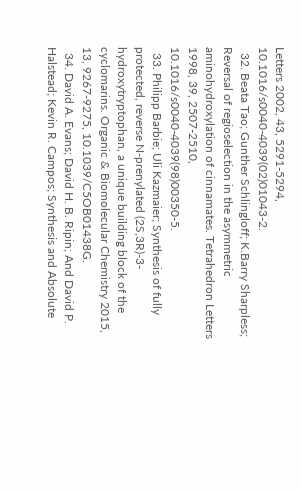Letters 2002, 43, 5291-5294, 10.1016/s0040-4039(02)01043-2.
  32. Beata Tao; Gunther Schlingloff; K.Barry Sharpless; Reversal of regioselection in the asymmetric aminohydroxylation of cinnamates. Tetrahedron Letters 1998, 39, 2507-2510, 10.1016/s0040-4039(98)00350-5.
  33. Philipp Barbie; Uli Kazmaier; Synthesis of fully protected, reverse N-prenylated (2S,3R)-3-hydroxytryptophan, a unique building block of the cyclomarins. Organic & Biomolecular Chemistry 2015, 13, 9267-9275, 10.1039/C5OB01438G.
  34. David A. Evans; David H. B. Ripin; And David P. Halstead; Kevin R. Campos; Synthesis and Absolute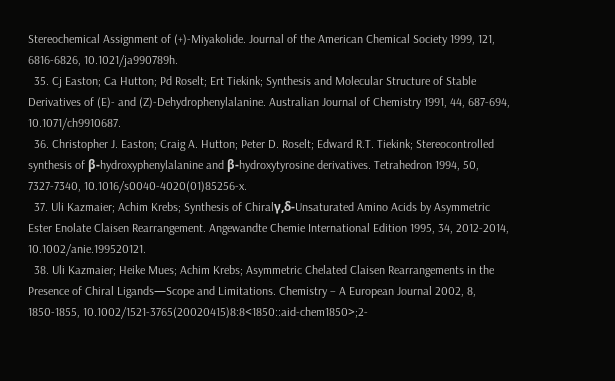Stereochemical Assignment of (+)-Miyakolide. Journal of the American Chemical Society 1999, 121, 6816-6826, 10.1021/ja990789h.
  35. Cj Easton; Ca Hutton; Pd Roselt; Ert Tiekink; Synthesis and Molecular Structure of Stable Derivatives of (E)- and (Z)-Dehydrophenylalanine. Australian Journal of Chemistry 1991, 44, 687-694, 10.1071/ch9910687.
  36. Christopher J. Easton; Craig A. Hutton; Peter D. Roselt; Edward R.T. Tiekink; Stereocontrolled synthesis of β-hydroxyphenylalanine and β-hydroxytyrosine derivatives. Tetrahedron 1994, 50, 7327-7340, 10.1016/s0040-4020(01)85256-x.
  37. Uli Kazmaier; Achim Krebs; Synthesis of Chiralγ,δ-Unsaturated Amino Acids by Asymmetric Ester Enolate Claisen Rearrangement. Angewandte Chemie International Edition 1995, 34, 2012-2014, 10.1002/anie.199520121.
  38. Uli Kazmaier; Heike Mues; Achim Krebs; Asymmetric Chelated Claisen Rearrangements in the Presence of Chiral Ligands—Scope and Limitations. Chemistry – A European Journal 2002, 8, 1850-1855, 10.1002/1521-3765(20020415)8:8<1850::aid-chem1850>;2-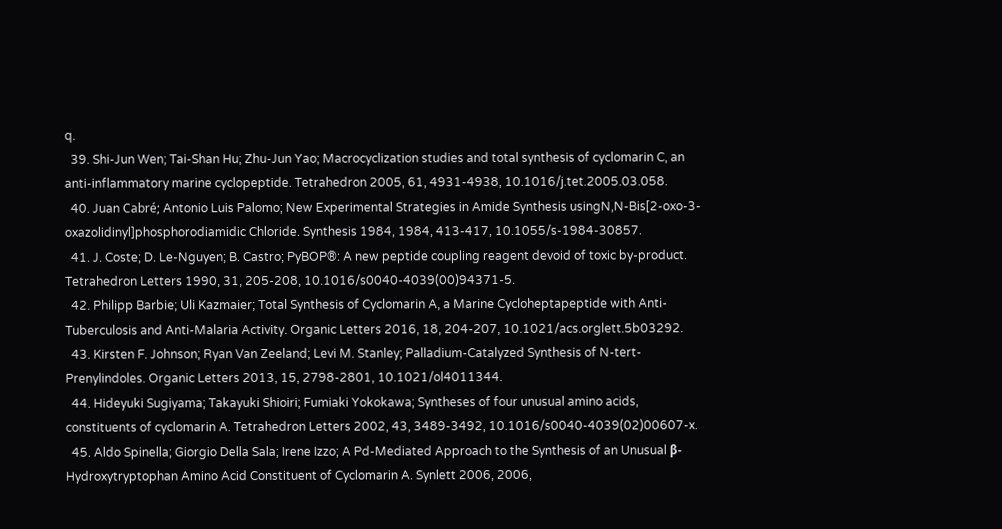q.
  39. Shi-Jun Wen; Tai-Shan Hu; Zhu-Jun Yao; Macrocyclization studies and total synthesis of cyclomarin C, an anti-inflammatory marine cyclopeptide. Tetrahedron 2005, 61, 4931-4938, 10.1016/j.tet.2005.03.058.
  40. Juan Cabré; Antonio Luis Palomo; New Experimental Strategies in Amide Synthesis usingN,N-Bis[2-oxo-3-oxazolidinyl]phosphorodiamidic Chloride. Synthesis 1984, 1984, 413-417, 10.1055/s-1984-30857.
  41. J. Coste; D. Le-Nguyen; B. Castro; PyBOP®: A new peptide coupling reagent devoid of toxic by-product. Tetrahedron Letters 1990, 31, 205-208, 10.1016/s0040-4039(00)94371-5.
  42. Philipp Barbie; Uli Kazmaier; Total Synthesis of Cyclomarin A, a Marine Cycloheptapeptide with Anti-Tuberculosis and Anti-Malaria Activity. Organic Letters 2016, 18, 204-207, 10.1021/acs.orglett.5b03292.
  43. Kirsten F. Johnson; Ryan Van Zeeland; Levi M. Stanley; Palladium-Catalyzed Synthesis of N-tert-Prenylindoles. Organic Letters 2013, 15, 2798-2801, 10.1021/ol4011344.
  44. Hideyuki Sugiyama; Takayuki Shioiri; Fumiaki Yokokawa; Syntheses of four unusual amino acids, constituents of cyclomarin A. Tetrahedron Letters 2002, 43, 3489-3492, 10.1016/s0040-4039(02)00607-x.
  45. Aldo Spinella; Giorgio Della Sala; Irene Izzo; A Pd-Mediated Approach to the Synthesis of an Unusual β-Hydroxytryptophan Amino Acid Constituent of Cyclomarin A. Synlett 2006, 2006,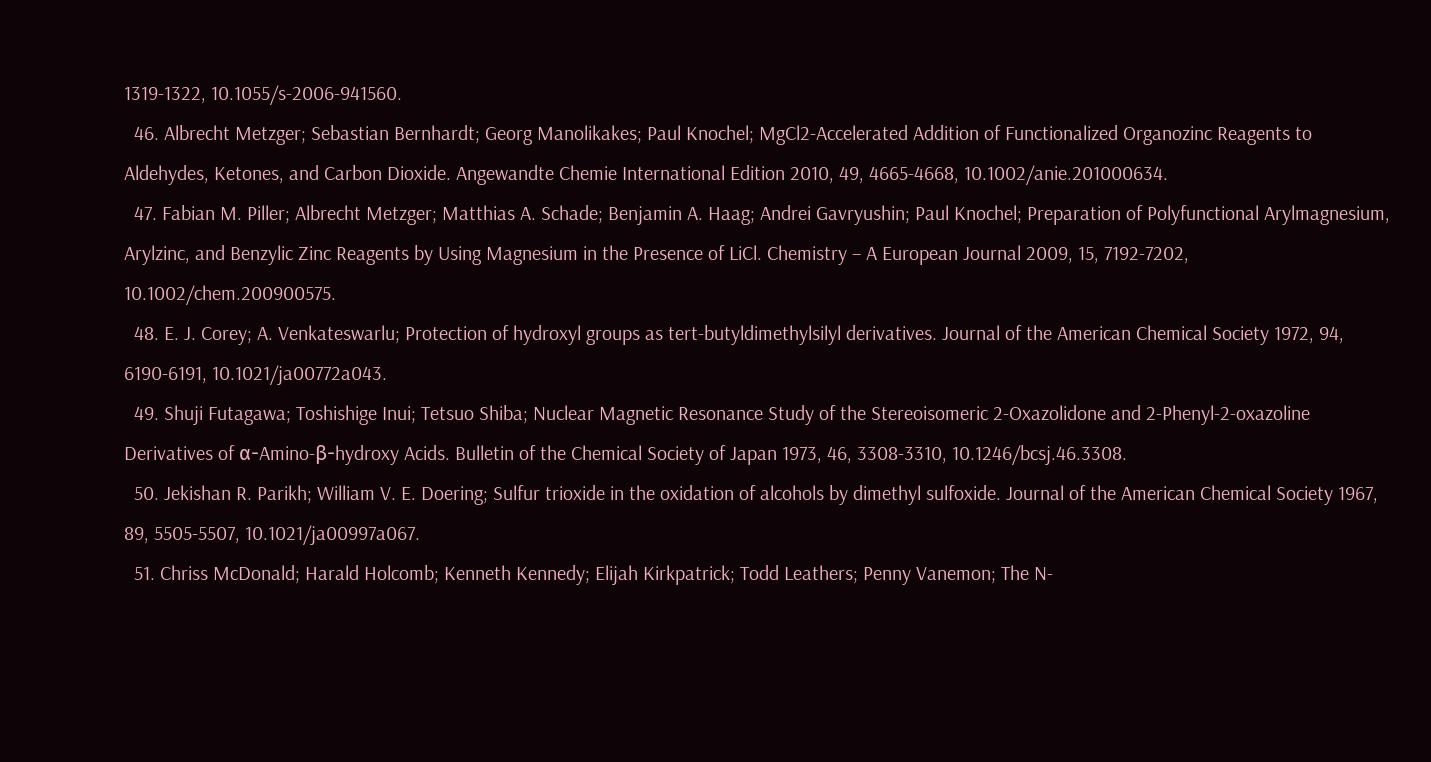1319-1322, 10.1055/s-2006-941560.
  46. Albrecht Metzger; Sebastian Bernhardt; Georg Manolikakes; Paul Knochel; MgCl2-Accelerated Addition of Functionalized Organozinc Reagents to Aldehydes, Ketones, and Carbon Dioxide. Angewandte Chemie International Edition 2010, 49, 4665-4668, 10.1002/anie.201000634.
  47. Fabian M. Piller; Albrecht Metzger; Matthias A. Schade; Benjamin A. Haag; Andrei Gavryushin; Paul Knochel; Preparation of Polyfunctional Arylmagnesium, Arylzinc, and Benzylic Zinc Reagents by Using Magnesium in the Presence of LiCl. Chemistry – A European Journal 2009, 15, 7192-7202, 10.1002/chem.200900575.
  48. E. J. Corey; A. Venkateswarlu; Protection of hydroxyl groups as tert-butyldimethylsilyl derivatives. Journal of the American Chemical Society 1972, 94, 6190-6191, 10.1021/ja00772a043.
  49. Shuji Futagawa; Toshishige Inui; Tetsuo Shiba; Nuclear Magnetic Resonance Study of the Stereoisomeric 2-Oxazolidone and 2-Phenyl-2-oxazoline Derivatives of α-Amino-β-hydroxy Acids. Bulletin of the Chemical Society of Japan 1973, 46, 3308-3310, 10.1246/bcsj.46.3308.
  50. Jekishan R. Parikh; William V. E. Doering; Sulfur trioxide in the oxidation of alcohols by dimethyl sulfoxide. Journal of the American Chemical Society 1967, 89, 5505-5507, 10.1021/ja00997a067.
  51. Chriss McDonald; Harald Holcomb; Kenneth Kennedy; Elijah Kirkpatrick; Todd Leathers; Penny Vanemon; The N-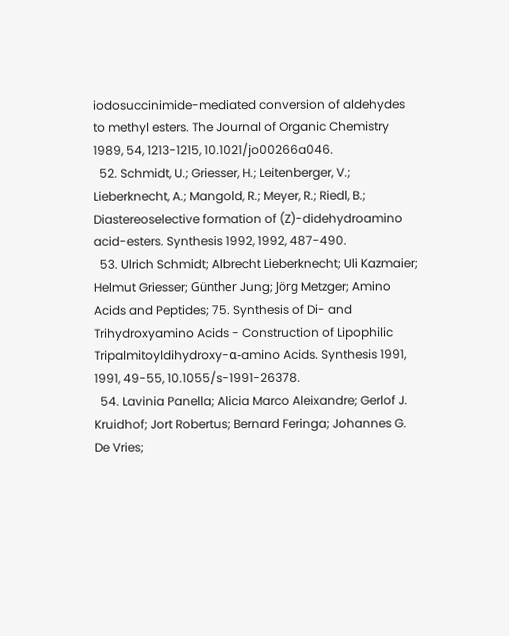iodosuccinimide-mediated conversion of aldehydes to methyl esters. The Journal of Organic Chemistry 1989, 54, 1213-1215, 10.1021/jo00266a046.
  52. Schmidt, U.; Griesser, H.; Leitenberger, V.; Lieberknecht, A.; Mangold, R.; Meyer, R.; Riedl, B.; Diastereoselective formation of (Z)-didehydroamino acid-esters. Synthesis 1992, 1992, 487-490.
  53. Ulrich Schmidt; Albrecht Lieberknecht; Uli Kazmaier; Helmut Griesser; Günther Jung; Jörg Metzger; Amino Acids and Peptides; 75. Synthesis of Di- and Trihydroxyamino Acids - Construction of Lipophilic Tripalmitoyldihydroxy-α-amino Acids. Synthesis 1991, 1991, 49-55, 10.1055/s-1991-26378.
  54. Lavinia Panella; Alicia Marco Aleixandre; Gerlof J. Kruidhof; Jort Robertus; Bernard Feringa; Johannes G. De Vries;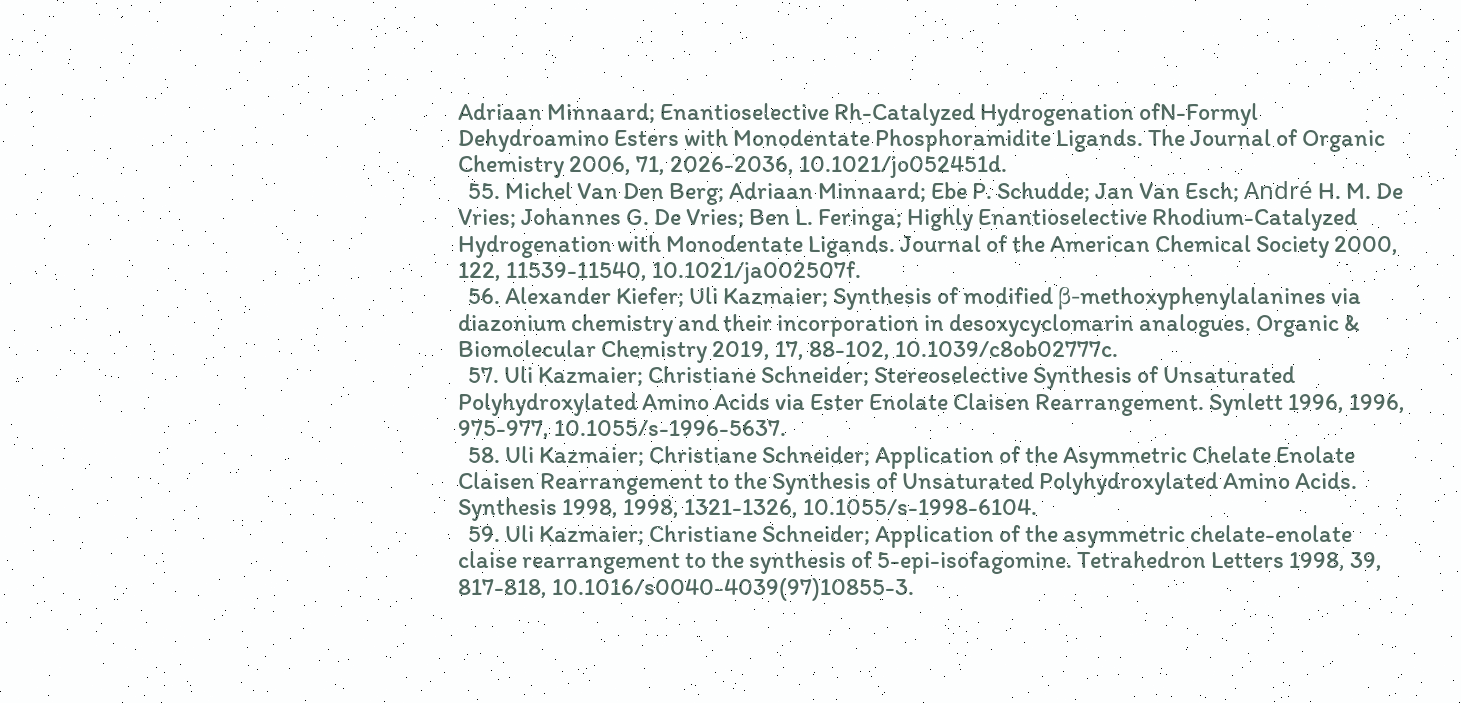Adriaan Minnaard; Enantioselective Rh-Catalyzed Hydrogenation ofN-Formyl Dehydroamino Esters with Monodentate Phosphoramidite Ligands. The Journal of Organic Chemistry 2006, 71, 2026-2036, 10.1021/jo052451d.
  55. Michel Van Den Berg; Adriaan Minnaard; Ebe P. Schudde; Jan Van Esch; André H. M. De Vries; Johannes G. De Vries; Ben L. Feringa; Highly Enantioselective Rhodium-Catalyzed Hydrogenation with Monodentate Ligands. Journal of the American Chemical Society 2000, 122, 11539-11540, 10.1021/ja002507f.
  56. Alexander Kiefer; Uli Kazmaier; Synthesis of modified β-methoxyphenylalanines via diazonium chemistry and their incorporation in desoxycyclomarin analogues. Organic & Biomolecular Chemistry 2019, 17, 88-102, 10.1039/c8ob02777c.
  57. Uli Kazmaier; Christiane Schneider; Stereoselective Synthesis of Unsaturated Polyhydroxylated Amino Acids via Ester Enolate Claisen Rearrangement. Synlett 1996, 1996, 975-977, 10.1055/s-1996-5637.
  58. Uli Kazmaier; Christiane Schneider; Application of the Asymmetric Chelate Enolate Claisen Rearrangement to the Synthesis of Unsaturated Polyhydroxylated Amino Acids. Synthesis 1998, 1998, 1321-1326, 10.1055/s-1998-6104.
  59. Uli Kazmaier; Christiane Schneider; Application of the asymmetric chelate-enolate claise rearrangement to the synthesis of 5-epi-isofagomine. Tetrahedron Letters 1998, 39, 817-818, 10.1016/s0040-4039(97)10855-3.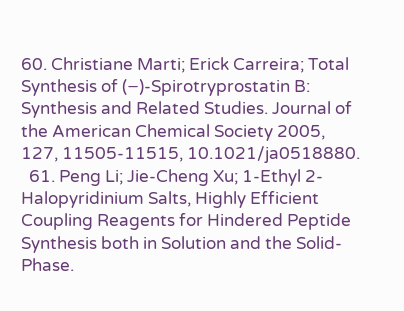60. Christiane Marti; Erick Carreira; Total Synthesis of (−)-Spirotryprostatin B: Synthesis and Related Studies. Journal of the American Chemical Society 2005, 127, 11505-11515, 10.1021/ja0518880.
  61. Peng Li; Jie-Cheng Xu; 1-Ethyl 2-Halopyridinium Salts, Highly Efficient Coupling Reagents for Hindered Peptide Synthesis both in Solution and the Solid-Phase.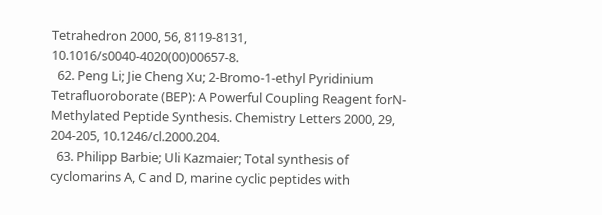Tetrahedron 2000, 56, 8119-8131, 10.1016/s0040-4020(00)00657-8.
  62. Peng Li; Jie Cheng Xu; 2-Bromo-1-ethyl Pyridinium Tetrafluoroborate (BEP): A Powerful Coupling Reagent forN-Methylated Peptide Synthesis. Chemistry Letters 2000, 29, 204-205, 10.1246/cl.2000.204.
  63. Philipp Barbie; Uli Kazmaier; Total synthesis of cyclomarins A, C and D, marine cyclic peptides with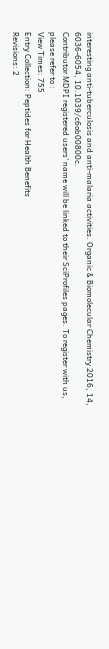interesting anti-tuberculosis and anti-malaria activities. Organic & Biomolecular Chemistry 2016, 14, 6036-6054, 10.1039/c6ob00800c.
Contributor MDPI registered users' name will be linked to their SciProfiles pages. To register with us, please refer to :
View Times: 755
Entry Collection: Peptides for Health Benefits
Revisions: 2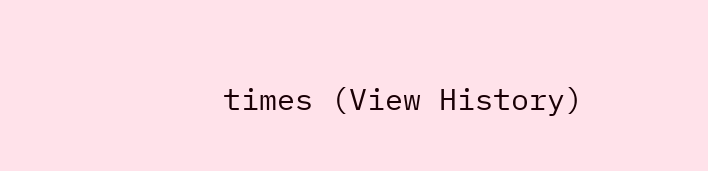times (View History)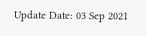Update Date: 03 Sep 2021